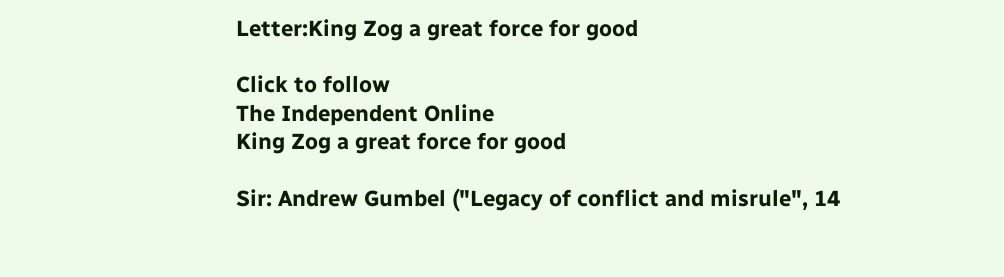Letter:King Zog a great force for good

Click to follow
The Independent Online
King Zog a great force for good

Sir: Andrew Gumbel ("Legacy of conflict and misrule", 14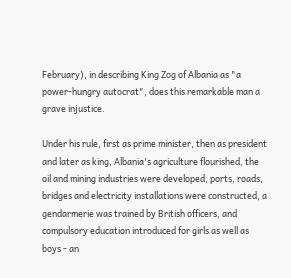February), in describing King Zog of Albania as "a power-hungry autocrat", does this remarkable man a grave injustice.

Under his rule, first as prime minister, then as president and later as king, Albania's agriculture flourished, the oil and mining industries were developed, ports, roads, bridges and electricity installations were constructed, a gendarmerie was trained by British officers, and compulsory education introduced for girls as well as boys - an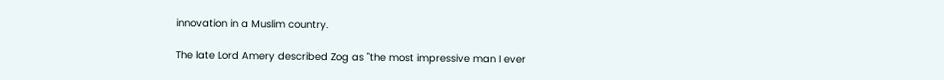innovation in a Muslim country.

The late Lord Amery described Zog as "the most impressive man I ever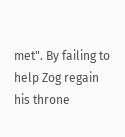met". By failing to help Zog regain his throne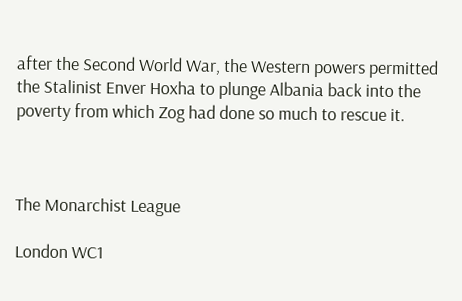after the Second World War, the Western powers permitted the Stalinist Enver Hoxha to plunge Albania back into the poverty from which Zog had done so much to rescue it.



The Monarchist League

London WC1